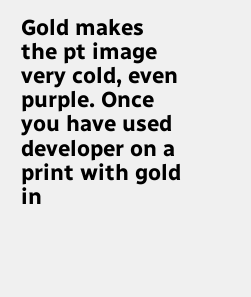Gold makes the pt image very cold, even purple. Once you have used developer on a print with gold in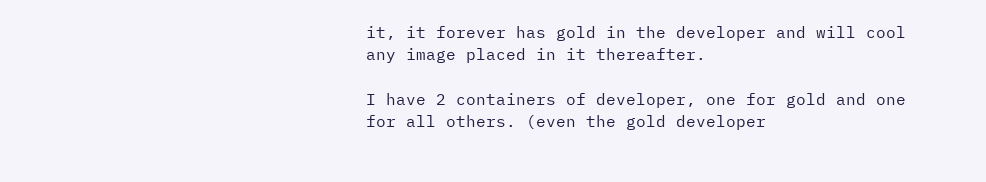it, it forever has gold in the developer and will cool any image placed in it thereafter.

I have 2 containers of developer, one for gold and one for all others. (even the gold developer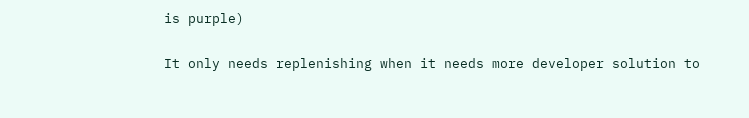is purple)

It only needs replenishing when it needs more developer solution to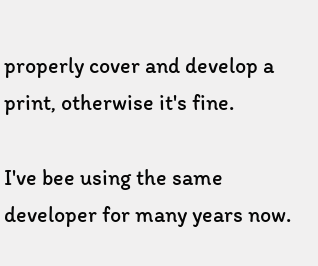properly cover and develop a print, otherwise it's fine.

I've bee using the same developer for many years now.